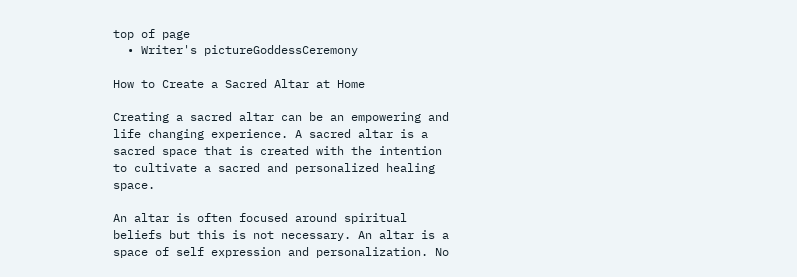top of page
  • Writer's pictureGoddessCeremony

How to Create a Sacred Altar at Home

Creating a sacred altar can be an empowering and life changing experience. A sacred altar is a sacred space that is created with the intention to cultivate a sacred and personalized healing space.

An altar is often focused around spiritual beliefs but this is not necessary. An altar is a space of self expression and personalization. No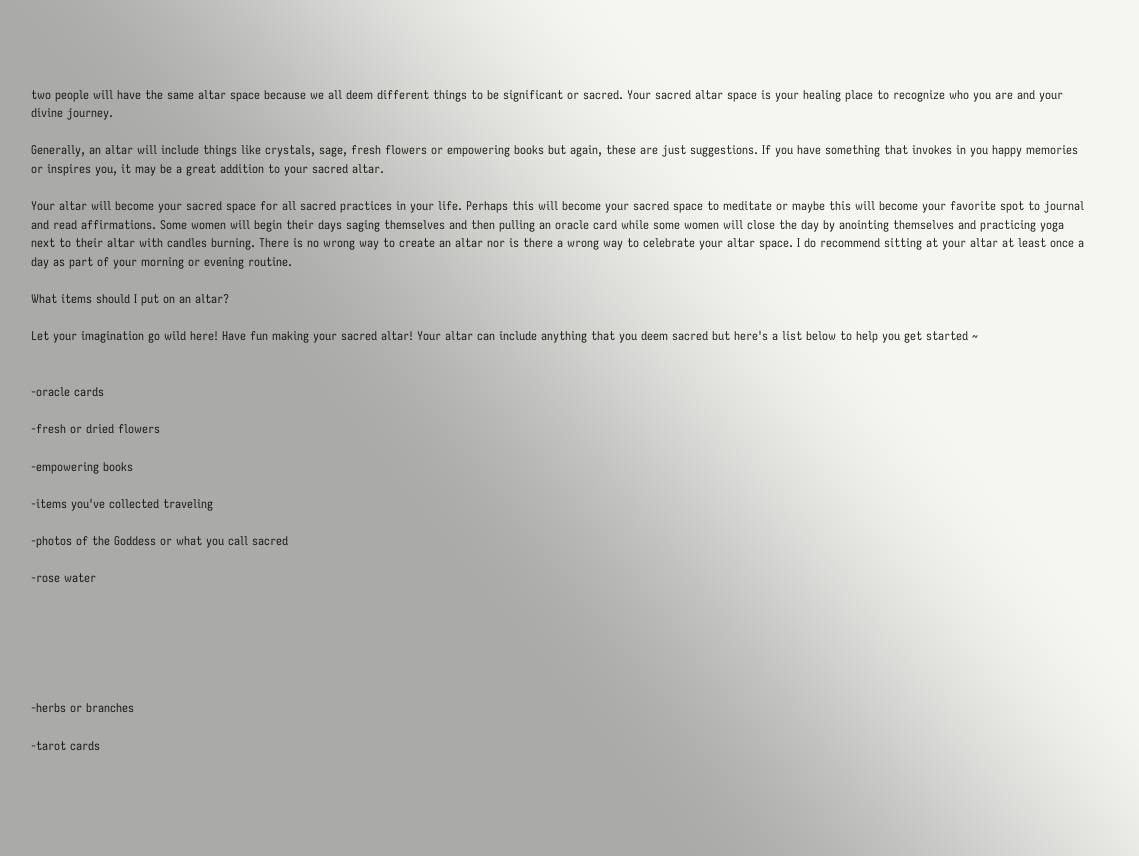two people will have the same altar space because we all deem different things to be significant or sacred. Your sacred altar space is your healing place to recognize who you are and your divine journey.

Generally, an altar will include things like crystals, sage, fresh flowers or empowering books but again, these are just suggestions. If you have something that invokes in you happy memories or inspires you, it may be a great addition to your sacred altar.

Your altar will become your sacred space for all sacred practices in your life. Perhaps this will become your sacred space to meditate or maybe this will become your favorite spot to journal and read affirmations. Some women will begin their days saging themselves and then pulling an oracle card while some women will close the day by anointing themselves and practicing yoga next to their altar with candles burning. There is no wrong way to create an altar nor is there a wrong way to celebrate your altar space. I do recommend sitting at your altar at least once a day as part of your morning or evening routine.

What items should I put on an altar?

Let your imagination go wild here! Have fun making your sacred altar! Your altar can include anything that you deem sacred but here's a list below to help you get started ~


-oracle cards

-fresh or dried flowers

-empowering books

-items you've collected traveling

-photos of the Goddess or what you call sacred

-rose water






-herbs or branches

-tarot cards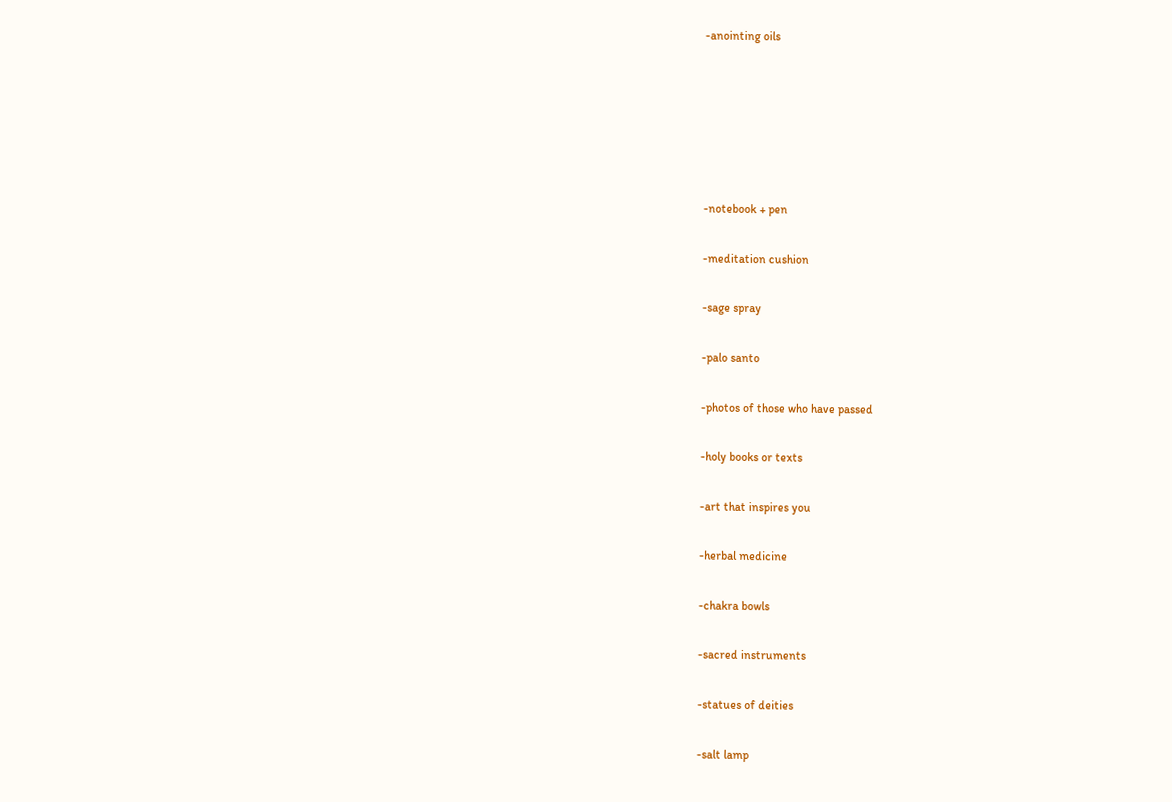-anointing oils






-notebook + pen

-meditation cushion

-sage spray

-palo santo

-photos of those who have passed

-holy books or texts

-art that inspires you

-herbal medicine

-chakra bowls

-sacred instruments

-statues of deities

-salt lamp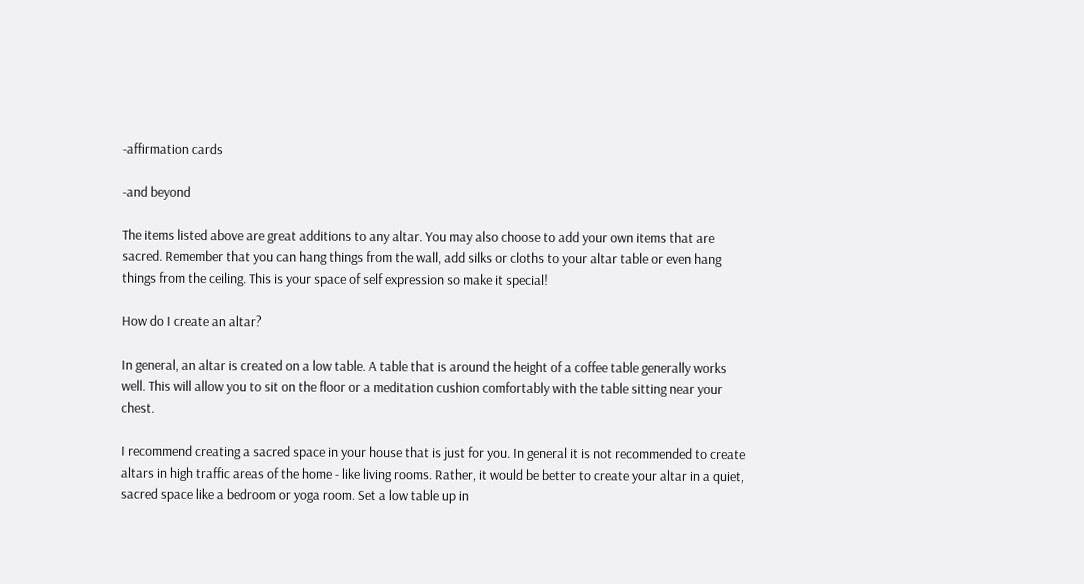-affirmation cards

-and beyond

The items listed above are great additions to any altar. You may also choose to add your own items that are sacred. Remember that you can hang things from the wall, add silks or cloths to your altar table or even hang things from the ceiling. This is your space of self expression so make it special!

How do I create an altar?

In general, an altar is created on a low table. A table that is around the height of a coffee table generally works well. This will allow you to sit on the floor or a meditation cushion comfortably with the table sitting near your chest.

I recommend creating a sacred space in your house that is just for you. In general it is not recommended to create altars in high traffic areas of the home - like living rooms. Rather, it would be better to create your altar in a quiet, sacred space like a bedroom or yoga room. Set a low table up in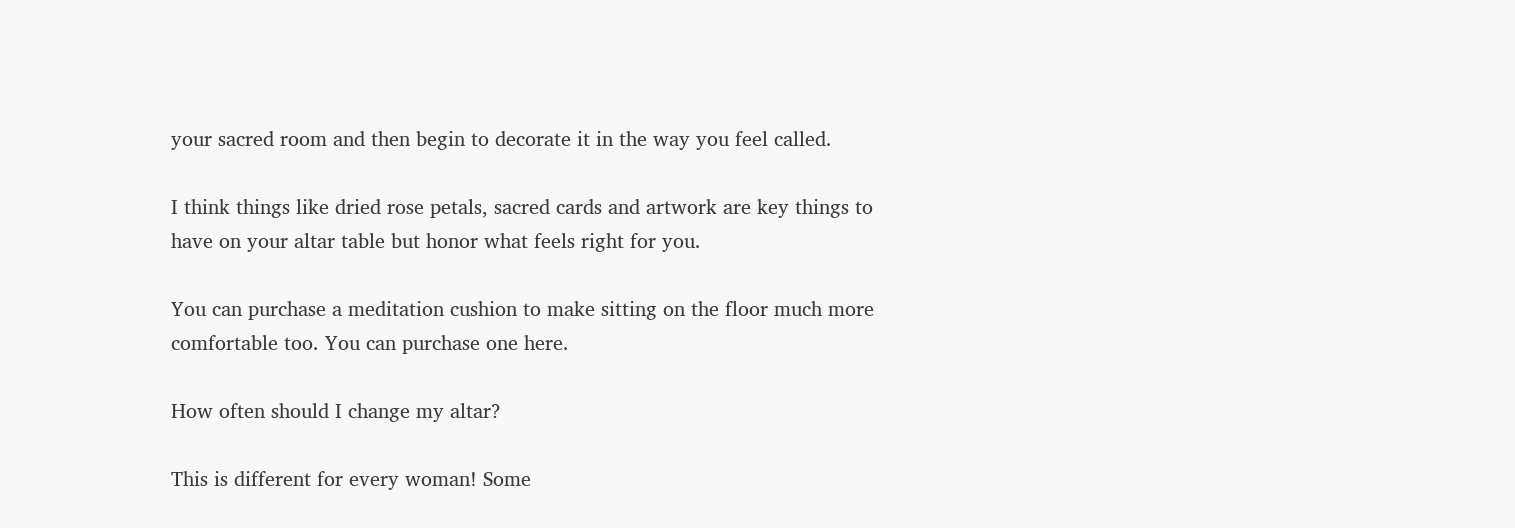your sacred room and then begin to decorate it in the way you feel called.

I think things like dried rose petals, sacred cards and artwork are key things to have on your altar table but honor what feels right for you.

You can purchase a meditation cushion to make sitting on the floor much more comfortable too. You can purchase one here.

How often should I change my altar?

This is different for every woman! Some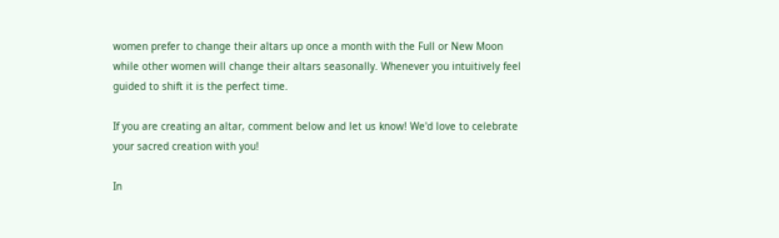women prefer to change their altars up once a month with the Full or New Moon while other women will change their altars seasonally. Whenever you intuitively feel guided to shift it is the perfect time.

If you are creating an altar, comment below and let us know! We'd love to celebrate your sacred creation with you!

In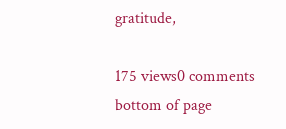gratitude,

175 views0 comments
bottom of page